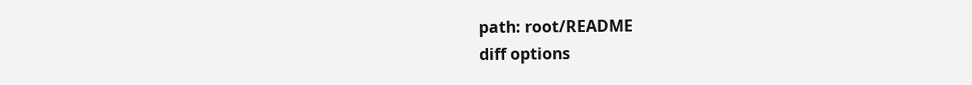path: root/README
diff options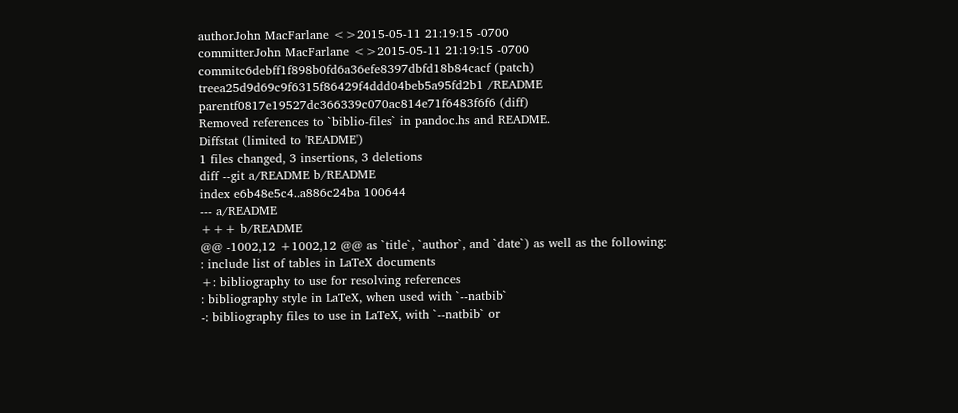authorJohn MacFarlane <>2015-05-11 21:19:15 -0700
committerJohn MacFarlane <>2015-05-11 21:19:15 -0700
commitc6debff1f898b0fd6a36efe8397dbfd18b84cacf (patch)
treea25d9d69c9f6315f86429f4ddd04beb5a95fd2b1 /README
parentf0817e19527dc366339c070ac814e71f6483f6f6 (diff)
Removed references to `biblio-files` in pandoc.hs and README.
Diffstat (limited to 'README')
1 files changed, 3 insertions, 3 deletions
diff --git a/README b/README
index e6b48e5c4..a886c24ba 100644
--- a/README
+++ b/README
@@ -1002,12 +1002,12 @@ as `title`, `author`, and `date`) as well as the following:
: include list of tables in LaTeX documents
+: bibliography to use for resolving references
: bibliography style in LaTeX, when used with `--natbib`
-: bibliography files to use in LaTeX, with `--natbib` or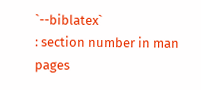`--biblatex`
: section number in man pages